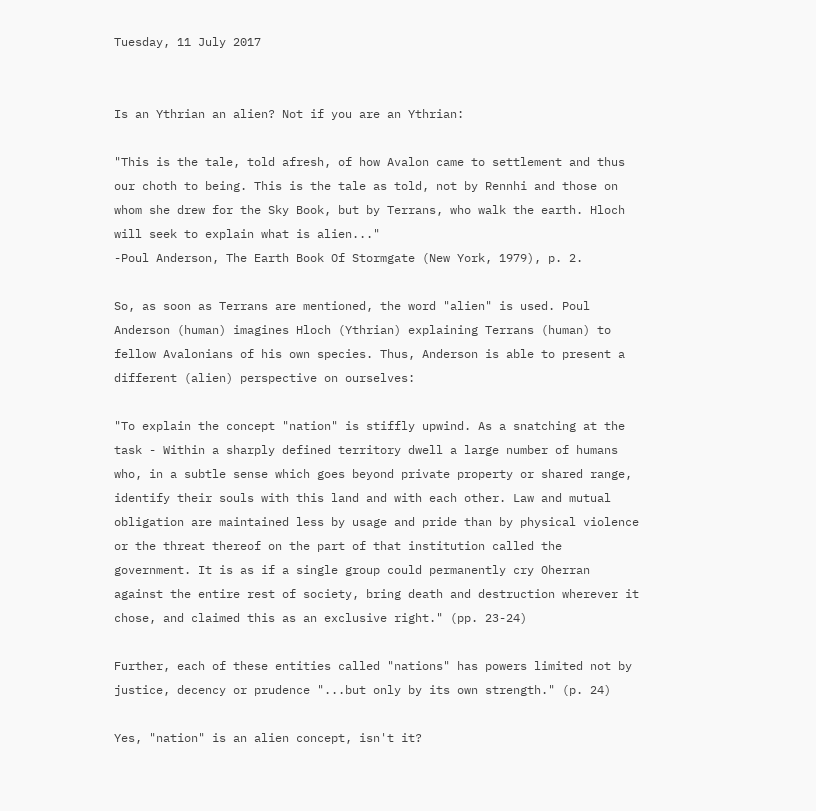Tuesday, 11 July 2017


Is an Ythrian an alien? Not if you are an Ythrian:

"This is the tale, told afresh, of how Avalon came to settlement and thus our choth to being. This is the tale as told, not by Rennhi and those on whom she drew for the Sky Book, but by Terrans, who walk the earth. Hloch will seek to explain what is alien..."
-Poul Anderson, The Earth Book Of Stormgate (New York, 1979), p. 2.

So, as soon as Terrans are mentioned, the word "alien" is used. Poul Anderson (human) imagines Hloch (Ythrian) explaining Terrans (human) to fellow Avalonians of his own species. Thus, Anderson is able to present a different (alien) perspective on ourselves:

"To explain the concept "nation" is stiffly upwind. As a snatching at the task - Within a sharply defined territory dwell a large number of humans who, in a subtle sense which goes beyond private property or shared range, identify their souls with this land and with each other. Law and mutual obligation are maintained less by usage and pride than by physical violence or the threat thereof on the part of that institution called the government. It is as if a single group could permanently cry Oherran against the entire rest of society, bring death and destruction wherever it chose, and claimed this as an exclusive right." (pp. 23-24)

Further, each of these entities called "nations" has powers limited not by justice, decency or prudence "...but only by its own strength." (p. 24)

Yes, "nation" is an alien concept, isn't it?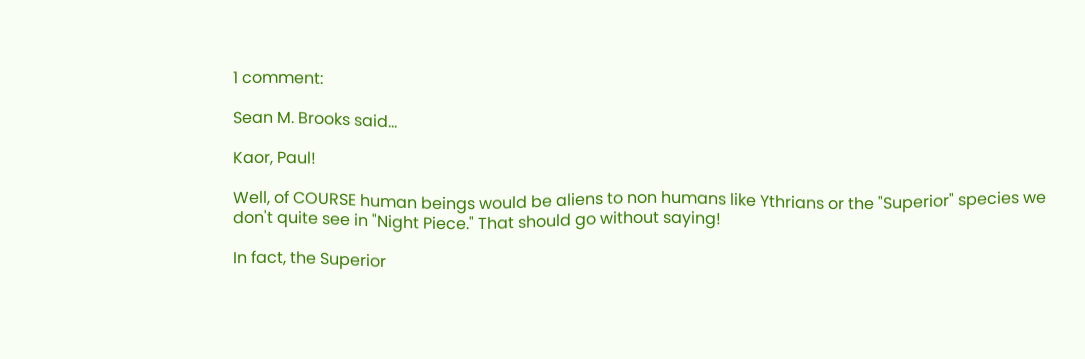1 comment:

Sean M. Brooks said...

Kaor, Paul!

Well, of COURSE human beings would be aliens to non humans like Ythrians or the "Superior" species we don't quite see in "Night Piece." That should go without saying!

In fact, the Superior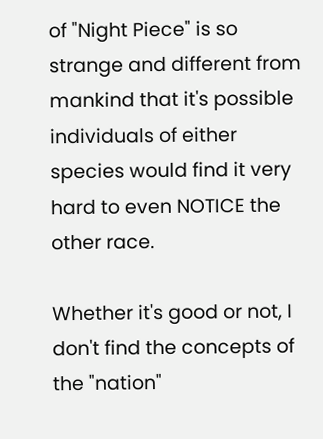of "Night Piece" is so strange and different from mankind that it's possible individuals of either species would find it very hard to even NOTICE the other race.

Whether it's good or not, I don't find the concepts of the "nation"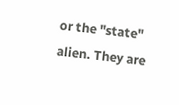or the "state" alien. They are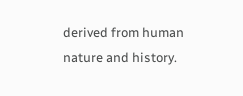derived from human nature and history.